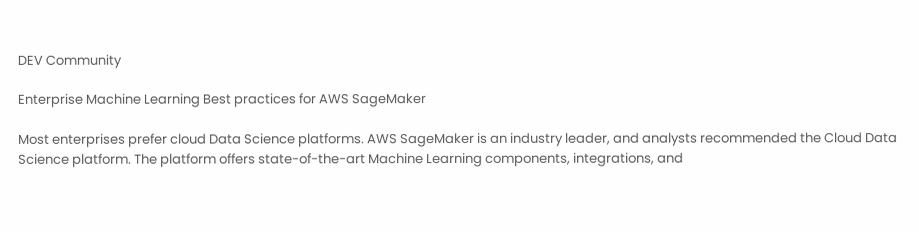DEV Community

Enterprise Machine Learning Best practices for AWS SageMaker

Most enterprises prefer cloud Data Science platforms. AWS SageMaker is an industry leader, and analysts recommended the Cloud Data Science platform. The platform offers state-of-the-art Machine Learning components, integrations, and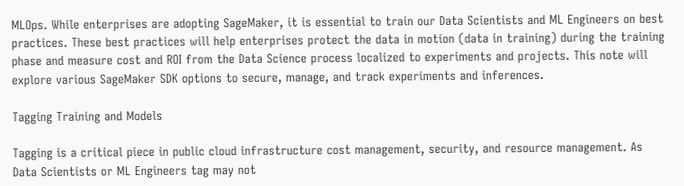MLOps. While enterprises are adopting SageMaker, it is essential to train our Data Scientists and ML Engineers on best practices. These best practices will help enterprises protect the data in motion (data in training) during the training phase and measure cost and ROI from the Data Science process localized to experiments and projects. This note will explore various SageMaker SDK options to secure, manage, and track experiments and inferences.

Tagging Training and Models

Tagging is a critical piece in public cloud infrastructure cost management, security, and resource management. As Data Scientists or ML Engineers tag may not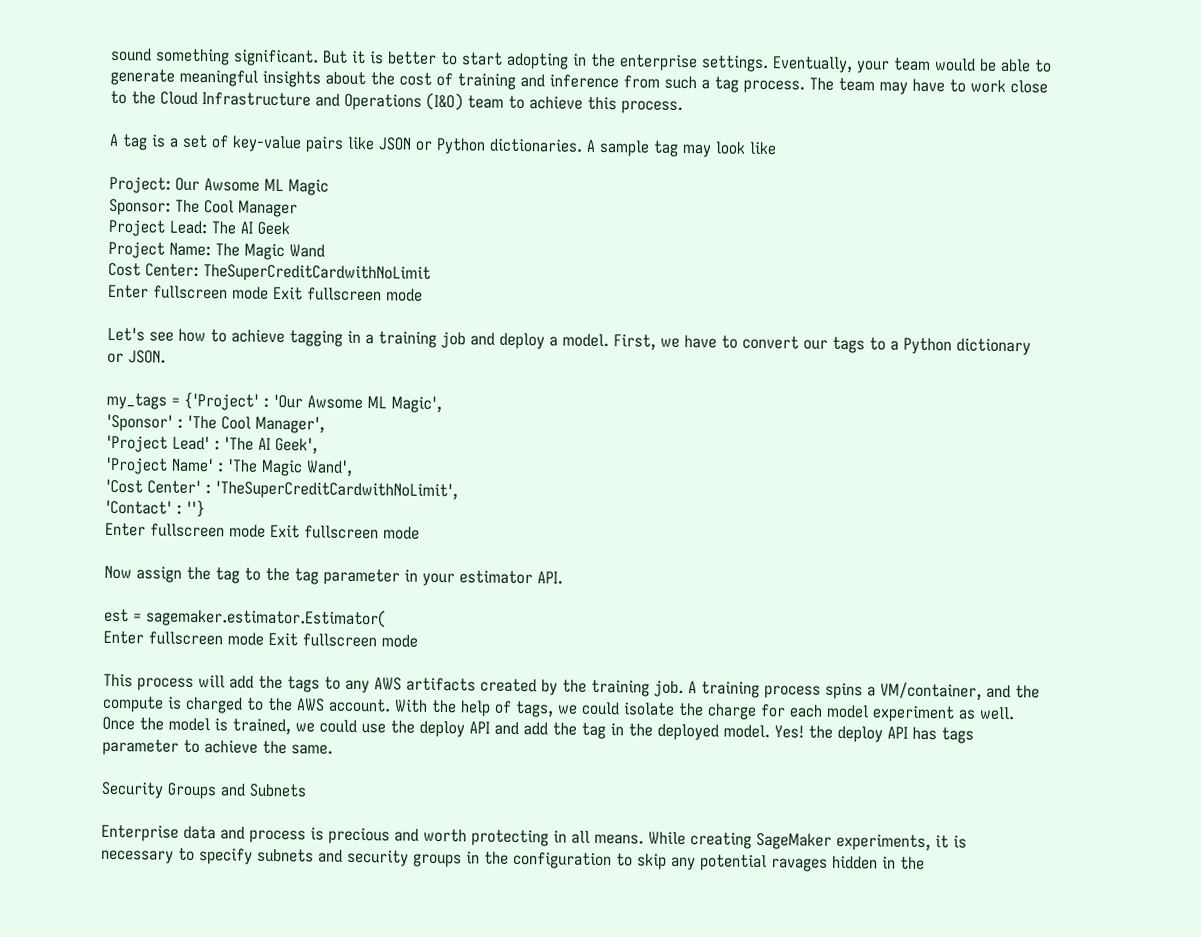sound something significant. But it is better to start adopting in the enterprise settings. Eventually, your team would be able to generate meaningful insights about the cost of training and inference from such a tag process. The team may have to work close to the Cloud Infrastructure and Operations (I&O) team to achieve this process.

A tag is a set of key-value pairs like JSON or Python dictionaries. A sample tag may look like

Project: Our Awsome ML Magic
Sponsor: The Cool Manager
Project Lead: The AI Geek
Project Name: The Magic Wand
Cost Center: TheSuperCreditCardwithNoLimit
Enter fullscreen mode Exit fullscreen mode

Let's see how to achieve tagging in a training job and deploy a model. First, we have to convert our tags to a Python dictionary or JSON.

my_tags = {'Project' : 'Our Awsome ML Magic',
'Sponsor' : 'The Cool Manager',
'Project Lead' : 'The AI Geek',
'Project Name' : 'The Magic Wand',
'Cost Center' : 'TheSuperCreditCardwithNoLimit',
'Contact' : ''}
Enter fullscreen mode Exit fullscreen mode

Now assign the tag to the tag parameter in your estimator API.

est = sagemaker.estimator.Estimator(
Enter fullscreen mode Exit fullscreen mode

This process will add the tags to any AWS artifacts created by the training job. A training process spins a VM/container, and the compute is charged to the AWS account. With the help of tags, we could isolate the charge for each model experiment as well. Once the model is trained, we could use the deploy API and add the tag in the deployed model. Yes! the deploy API has tags parameter to achieve the same.

Security Groups and Subnets

Enterprise data and process is precious and worth protecting in all means. While creating SageMaker experiments, it is necessary to specify subnets and security groups in the configuration to skip any potential ravages hidden in the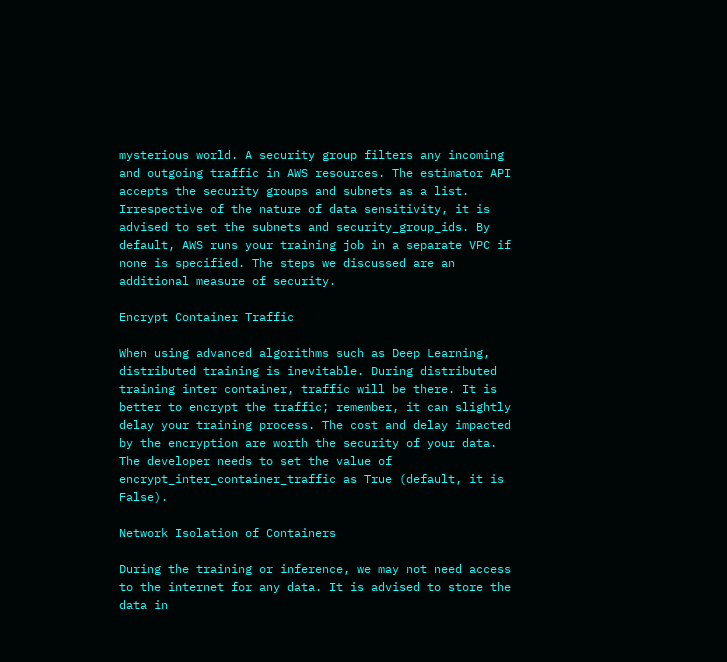mysterious world. A security group filters any incoming and outgoing traffic in AWS resources. The estimator API accepts the security groups and subnets as a list. Irrespective of the nature of data sensitivity, it is advised to set the subnets and security_group_ids. By default, AWS runs your training job in a separate VPC if none is specified. The steps we discussed are an additional measure of security.

Encrypt Container Traffic

When using advanced algorithms such as Deep Learning, distributed training is inevitable. During distributed training inter container, traffic will be there. It is better to encrypt the traffic; remember, it can slightly delay your training process. The cost and delay impacted by the encryption are worth the security of your data. The developer needs to set the value of encrypt_inter_container_traffic as True (default, it is False).

Network Isolation of Containers

During the training or inference, we may not need access to the internet for any data. It is advised to store the data in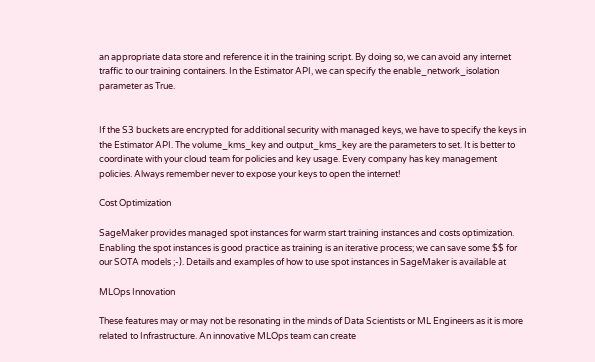an appropriate data store and reference it in the training script. By doing so, we can avoid any internet traffic to our training containers. In the Estimator API, we can specify the enable_network_isolation parameter as True.


If the S3 buckets are encrypted for additional security with managed keys, we have to specify the keys in the Estimator API. The volume_kms_key and output_kms_key are the parameters to set. It is better to coordinate with your cloud team for policies and key usage. Every company has key management policies. Always remember never to expose your keys to open the internet!

Cost Optimization

SageMaker provides managed spot instances for warm start training instances and costs optimization. Enabling the spot instances is good practice as training is an iterative process; we can save some $$ for our SOTA models ;-). Details and examples of how to use spot instances in SageMaker is available at

MLOps Innovation

These features may or may not be resonating in the minds of Data Scientists or ML Engineers as it is more related to Infrastructure. An innovative MLOps team can create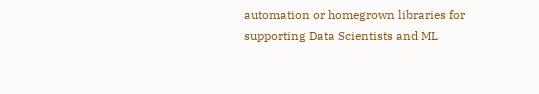automation or homegrown libraries for supporting Data Scientists and ML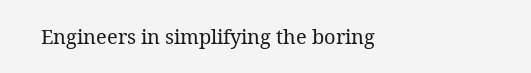Engineers in simplifying the boring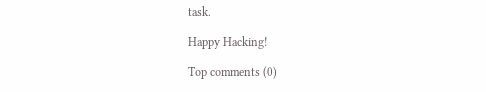task.

Happy Hacking!

Top comments (0)